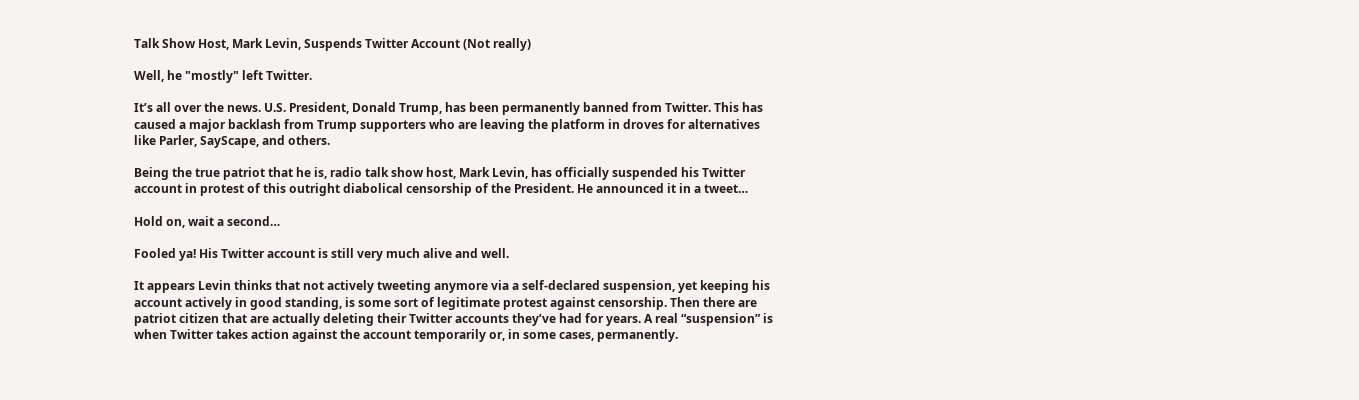Talk Show Host, Mark Levin, Suspends Twitter Account (Not really)

Well, he "mostly" left Twitter.

It’s all over the news. U.S. President, Donald Trump, has been permanently banned from Twitter. This has caused a major backlash from Trump supporters who are leaving the platform in droves for alternatives like Parler, SayScape, and others.

Being the true patriot that he is, radio talk show host, Mark Levin, has officially suspended his Twitter account in protest of this outright diabolical censorship of the President. He announced it in a tweet…

Hold on, wait a second…

Fooled ya! His Twitter account is still very much alive and well.

It appears Levin thinks that not actively tweeting anymore via a self-declared suspension, yet keeping his account actively in good standing, is some sort of legitimate protest against censorship. Then there are patriot citizen that are actually deleting their Twitter accounts they’ve had for years. A real “suspension” is when Twitter takes action against the account temporarily or, in some cases, permanently.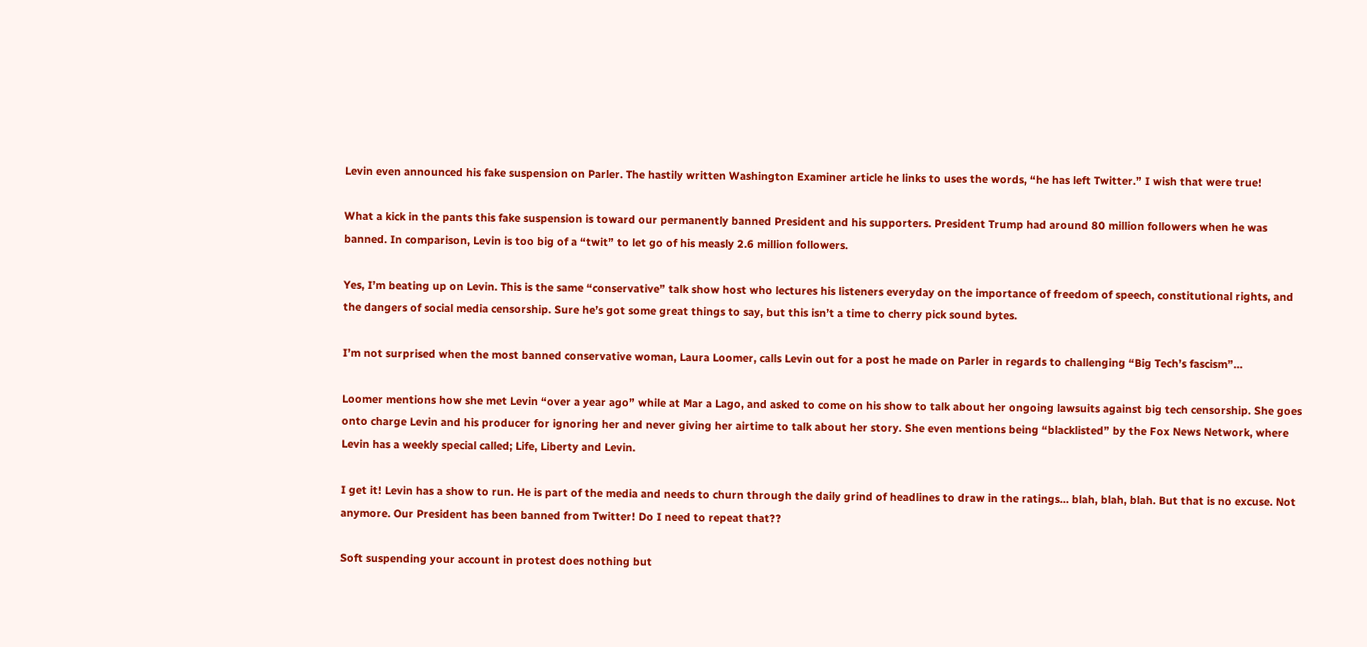Levin even announced his fake suspension on Parler. The hastily written Washington Examiner article he links to uses the words, “he has left Twitter.” I wish that were true!

What a kick in the pants this fake suspension is toward our permanently banned President and his supporters. President Trump had around 80 million followers when he was banned. In comparison, Levin is too big of a “twit” to let go of his measly 2.6 million followers.

Yes, I’m beating up on Levin. This is the same “conservative” talk show host who lectures his listeners everyday on the importance of freedom of speech, constitutional rights, and the dangers of social media censorship. Sure he’s got some great things to say, but this isn’t a time to cherry pick sound bytes.

I’m not surprised when the most banned conservative woman, Laura Loomer, calls Levin out for a post he made on Parler in regards to challenging “Big Tech’s fascism”…

Loomer mentions how she met Levin “over a year ago” while at Mar a Lago, and asked to come on his show to talk about her ongoing lawsuits against big tech censorship. She goes onto charge Levin and his producer for ignoring her and never giving her airtime to talk about her story. She even mentions being “blacklisted” by the Fox News Network, where Levin has a weekly special called; Life, Liberty and Levin.

I get it! Levin has a show to run. He is part of the media and needs to churn through the daily grind of headlines to draw in the ratings… blah, blah, blah. But that is no excuse. Not anymore. Our President has been banned from Twitter! Do I need to repeat that??

Soft suspending your account in protest does nothing but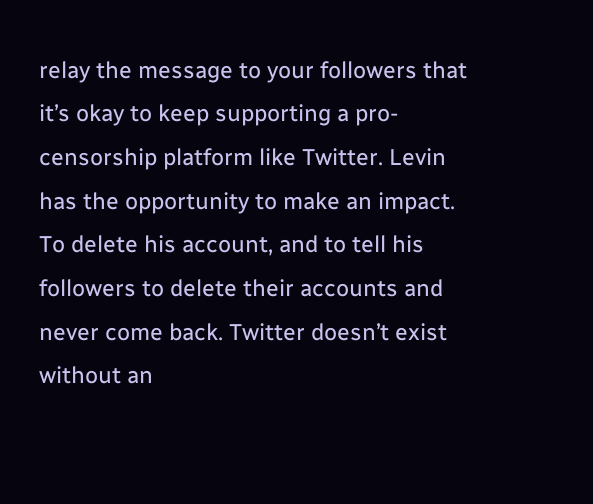relay the message to your followers that it’s okay to keep supporting a pro-censorship platform like Twitter. Levin has the opportunity to make an impact. To delete his account, and to tell his followers to delete their accounts and never come back. Twitter doesn’t exist without an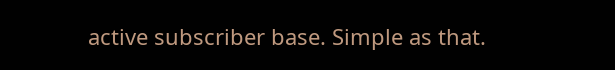active subscriber base. Simple as that.